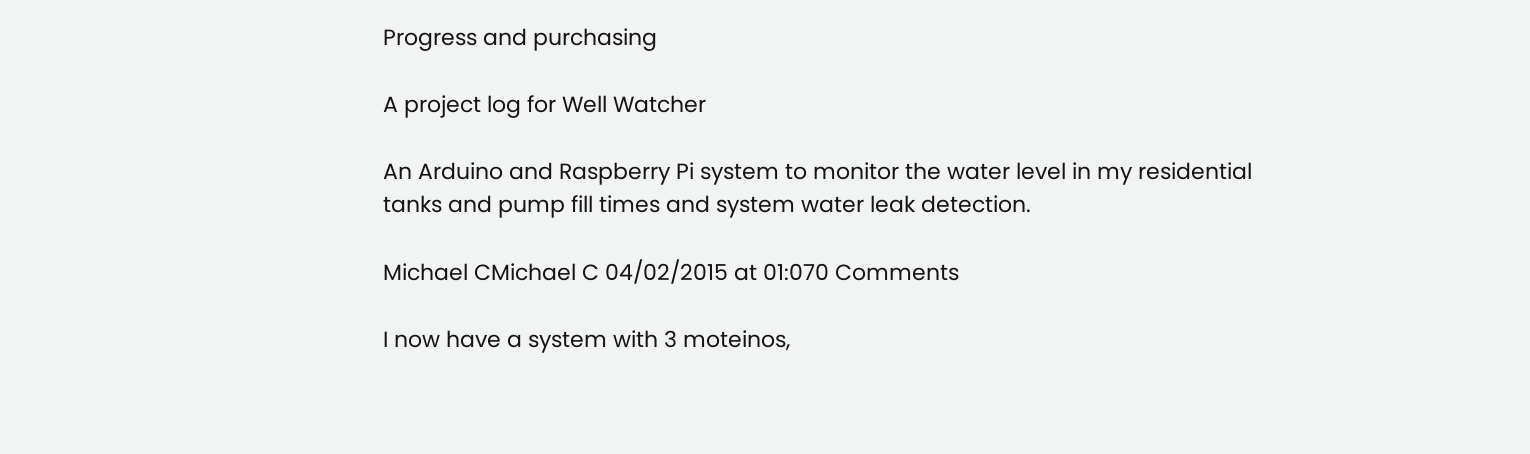Progress and purchasing

A project log for Well Watcher

An Arduino and Raspberry Pi system to monitor the water level in my residential tanks and pump fill times and system water leak detection.

Michael CMichael C 04/02/2015 at 01:070 Comments

I now have a system with 3 moteinos,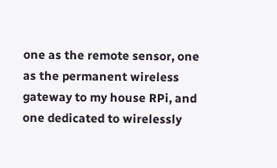one as the remote sensor, one as the permanent wireless gateway to my house RPi, and one dedicated to wirelessly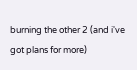burning the other 2 (and i've got plans for more)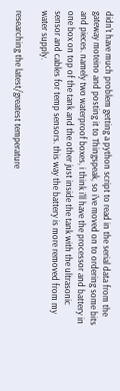didn't have much problem getting a python script to read in the serial data from the gateway moteino and posting it to Thingspeak, so i've moved on to ordering some bits and pieces. namely two waterproof boxes, i think i'll have the processor and battery in one box on top of the tank and the other just inside the tank with the ultrasonic sensor and cables for temp sensors. this way the battery is more removed from my water supply.

researching the latest/greatest temperature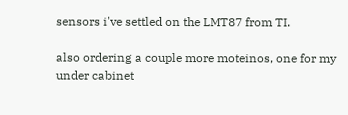sensors i've settled on the LMT87 from TI.

also ordering a couple more moteinos, one for my under cabinet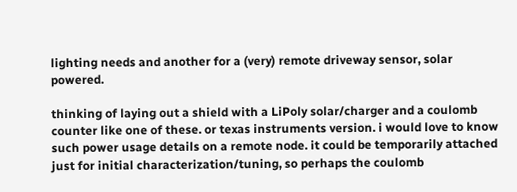lighting needs and another for a (very) remote driveway sensor, solar powered.

thinking of laying out a shield with a LiPoly solar/charger and a coulomb counter like one of these. or texas instruments version. i would love to know such power usage details on a remote node. it could be temporarily attached just for initial characterization/tuning, so perhaps the coulomb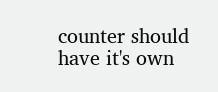counter should have it's own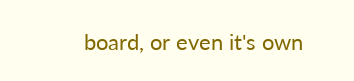board, or even it's own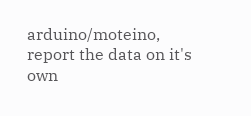arduino/moteino, report the data on it's own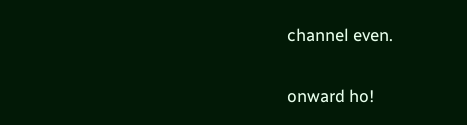channel even.

onward ho!